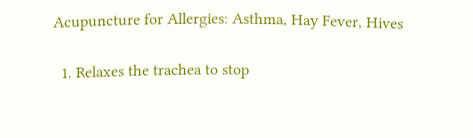Acupuncture for Allergies: Asthma, Hay Fever, Hives

  1. Relaxes the trachea to stop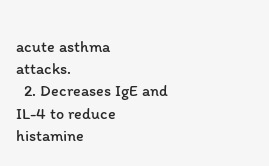acute asthma attacks.
  2. Decreases IgE and IL-4 to reduce histamine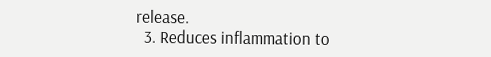release.
  3. Reduces inflammation to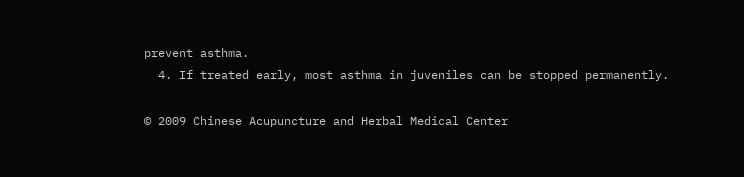prevent asthma.
  4. If treated early, most asthma in juveniles can be stopped permanently.

© 2009 Chinese Acupuncture and Herbal Medical Center